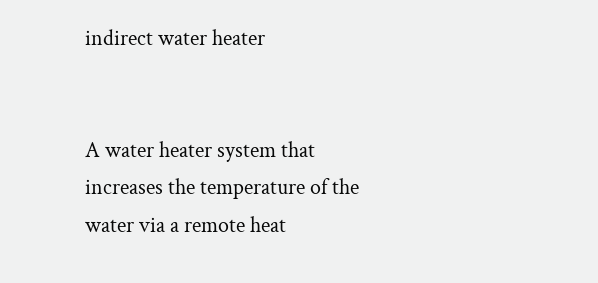indirect water heater


A water heater system that increases the temperature of the water via a remote heat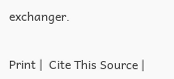exchanger.


Print |  Cite This Source |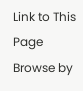Link to This Page
Browse by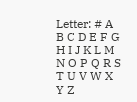Letter: # A B C D E F G H I J K L M N O P Q R S T U V W X Y Z